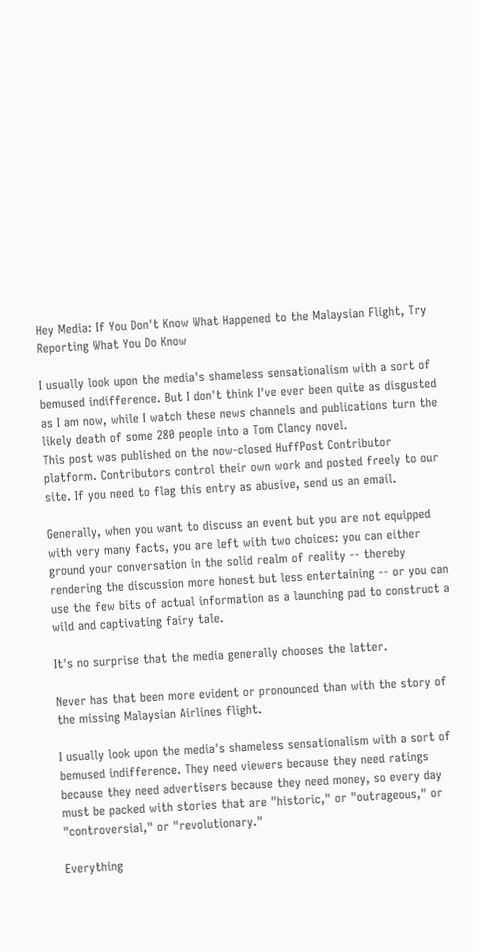Hey Media: If You Don't Know What Happened to the Malaysian Flight, Try Reporting What You Do Know

I usually look upon the media's shameless sensationalism with a sort of bemused indifference. But I don't think I've ever been quite as disgusted as I am now, while I watch these news channels and publications turn the likely death of some 280 people into a Tom Clancy novel.
This post was published on the now-closed HuffPost Contributor platform. Contributors control their own work and posted freely to our site. If you need to flag this entry as abusive, send us an email.

Generally, when you want to discuss an event but you are not equipped with very many facts, you are left with two choices: you can either ground your conversation in the solid realm of reality -- thereby rendering the discussion more honest but less entertaining -- or you can use the few bits of actual information as a launching pad to construct a wild and captivating fairy tale.

It's no surprise that the media generally chooses the latter.

Never has that been more evident or pronounced than with the story of the missing Malaysian Airlines flight.

I usually look upon the media's shameless sensationalism with a sort of bemused indifference. They need viewers because they need ratings because they need advertisers because they need money, so every day must be packed with stories that are "historic," or "outrageous," or "controversial," or "revolutionary."

Everything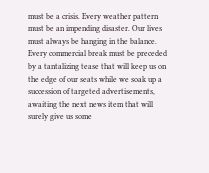must be a crisis. Every weather pattern must be an impending disaster. Our lives must always be hanging in the balance. Every commercial break must be preceded by a tantalizing tease that will keep us on the edge of our seats while we soak up a succession of targeted advertisements, awaiting the next news item that will surely give us some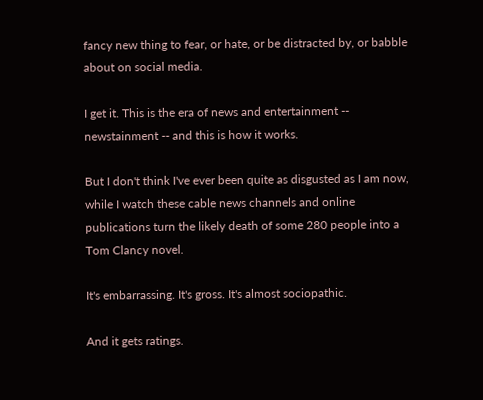fancy new thing to fear, or hate, or be distracted by, or babble about on social media.

I get it. This is the era of news and entertainment -- newstainment -- and this is how it works.

But I don't think I've ever been quite as disgusted as I am now, while I watch these cable news channels and online publications turn the likely death of some 280 people into a Tom Clancy novel.

It's embarrassing. It's gross. It's almost sociopathic.

And it gets ratings.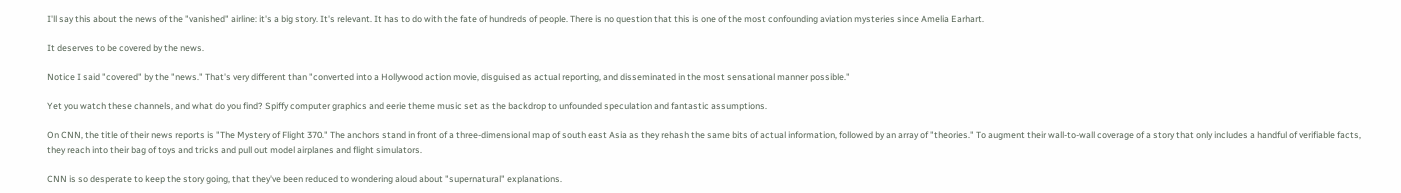I'll say this about the news of the "vanished" airline: it's a big story. It's relevant. It has to do with the fate of hundreds of people. There is no question that this is one of the most confounding aviation mysteries since Amelia Earhart.

It deserves to be covered by the news.

Notice I said "covered" by the "news." That's very different than "converted into a Hollywood action movie, disguised as actual reporting, and disseminated in the most sensational manner possible."

Yet you watch these channels, and what do you find? Spiffy computer graphics and eerie theme music set as the backdrop to unfounded speculation and fantastic assumptions.

On CNN, the title of their news reports is "The Mystery of Flight 370." The anchors stand in front of a three-dimensional map of south east Asia as they rehash the same bits of actual information, followed by an array of "theories." To augment their wall-to-wall coverage of a story that only includes a handful of verifiable facts, they reach into their bag of toys and tricks and pull out model airplanes and flight simulators.

CNN is so desperate to keep the story going, that they've been reduced to wondering aloud about "supernatural" explanations.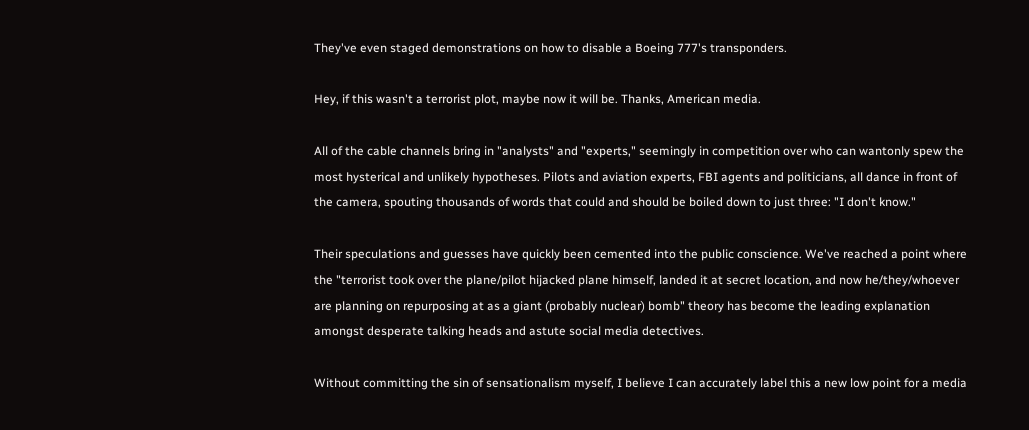They've even staged demonstrations on how to disable a Boeing 777's transponders.

Hey, if this wasn't a terrorist plot, maybe now it will be. Thanks, American media.

All of the cable channels bring in "analysts" and "experts," seemingly in competition over who can wantonly spew the most hysterical and unlikely hypotheses. Pilots and aviation experts, FBI agents and politicians, all dance in front of the camera, spouting thousands of words that could and should be boiled down to just three: "I don't know."

Their speculations and guesses have quickly been cemented into the public conscience. We've reached a point where the "terrorist took over the plane/pilot hijacked plane himself, landed it at secret location, and now he/they/whoever are planning on repurposing at as a giant (probably nuclear) bomb" theory has become the leading explanation amongst desperate talking heads and astute social media detectives.

Without committing the sin of sensationalism myself, I believe I can accurately label this a new low point for a media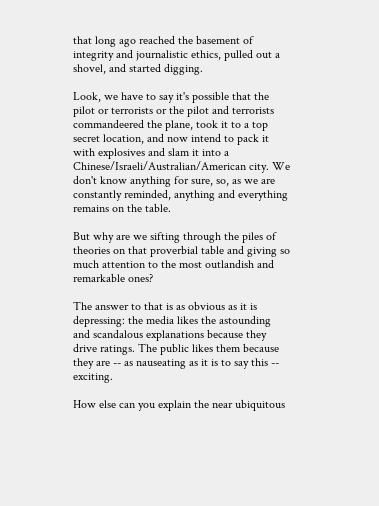that long ago reached the basement of integrity and journalistic ethics, pulled out a shovel, and started digging.

Look, we have to say it's possible that the pilot or terrorists or the pilot and terrorists commandeered the plane, took it to a top secret location, and now intend to pack it with explosives and slam it into a Chinese/Israeli/Australian/American city. We don't know anything for sure, so, as we are constantly reminded, anything and everything remains on the table.

But why are we sifting through the piles of theories on that proverbial table and giving so much attention to the most outlandish and remarkable ones?

The answer to that is as obvious as it is depressing: the media likes the astounding and scandalous explanations because they drive ratings. The public likes them because they are -- as nauseating as it is to say this -- exciting.

How else can you explain the near ubiquitous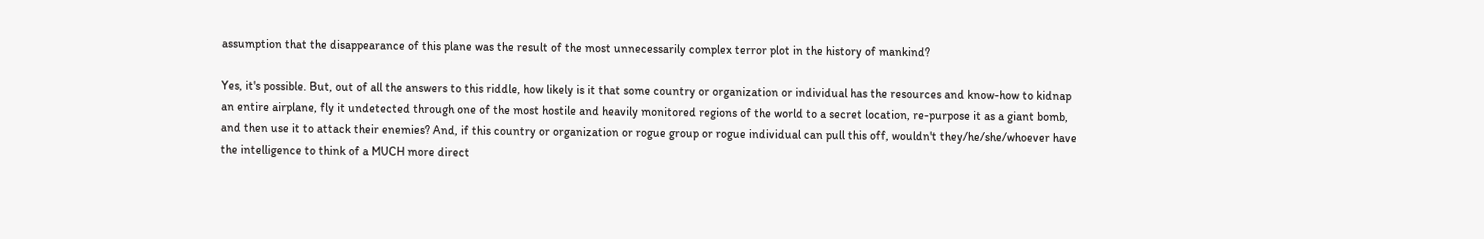assumption that the disappearance of this plane was the result of the most unnecessarily complex terror plot in the history of mankind?

Yes, it's possible. But, out of all the answers to this riddle, how likely is it that some country or organization or individual has the resources and know-how to kidnap an entire airplane, fly it undetected through one of the most hostile and heavily monitored regions of the world to a secret location, re-purpose it as a giant bomb, and then use it to attack their enemies? And, if this country or organization or rogue group or rogue individual can pull this off, wouldn't they/he/she/whoever have the intelligence to think of a MUCH more direct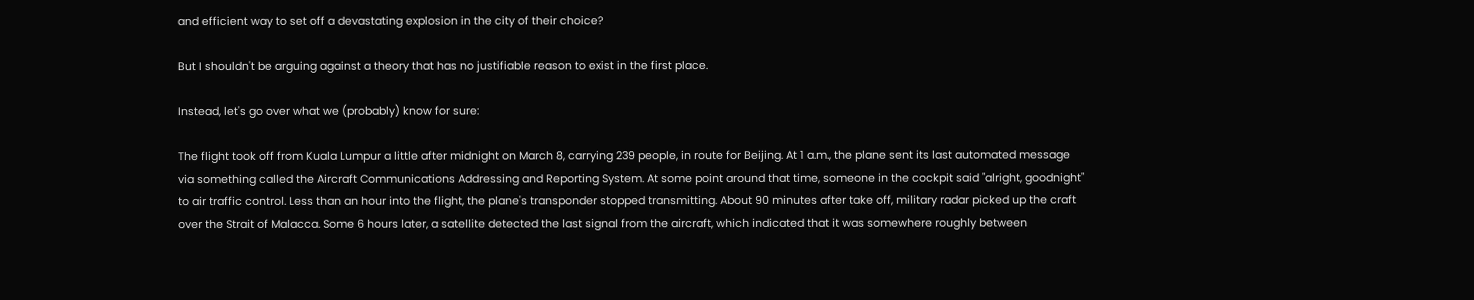and efficient way to set off a devastating explosion in the city of their choice?

But I shouldn't be arguing against a theory that has no justifiable reason to exist in the first place.

Instead, let's go over what we (probably) know for sure:

The flight took off from Kuala Lumpur a little after midnight on March 8, carrying 239 people, in route for Beijing. At 1 a.m., the plane sent its last automated message via something called the Aircraft Communications Addressing and Reporting System. At some point around that time, someone in the cockpit said "alright, goodnight" to air traffic control. Less than an hour into the flight, the plane's transponder stopped transmitting. About 90 minutes after take off, military radar picked up the craft over the Strait of Malacca. Some 6 hours later, a satellite detected the last signal from the aircraft, which indicated that it was somewhere roughly between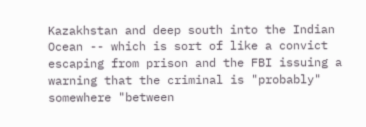Kazakhstan and deep south into the Indian Ocean -- which is sort of like a convict escaping from prison and the FBI issuing a warning that the criminal is "probably" somewhere "between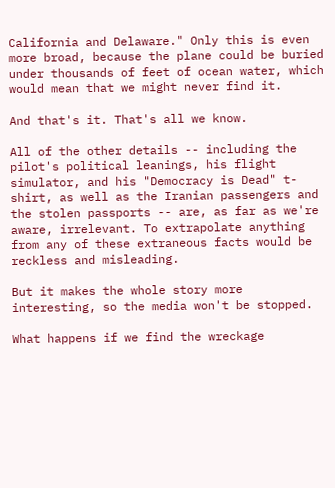California and Delaware." Only this is even more broad, because the plane could be buried under thousands of feet of ocean water, which would mean that we might never find it.

And that's it. That's all we know.

All of the other details -- including the pilot's political leanings, his flight simulator, and his "Democracy is Dead" t-shirt, as well as the Iranian passengers and the stolen passports -- are, as far as we're aware, irrelevant. To extrapolate anything from any of these extraneous facts would be reckless and misleading.

But it makes the whole story more interesting, so the media won't be stopped.

What happens if we find the wreckage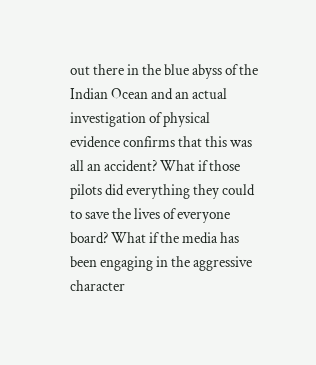out there in the blue abyss of the Indian Ocean and an actual investigation of physical evidence confirms that this was all an accident? What if those pilots did everything they could to save the lives of everyone board? What if the media has been engaging in the aggressive character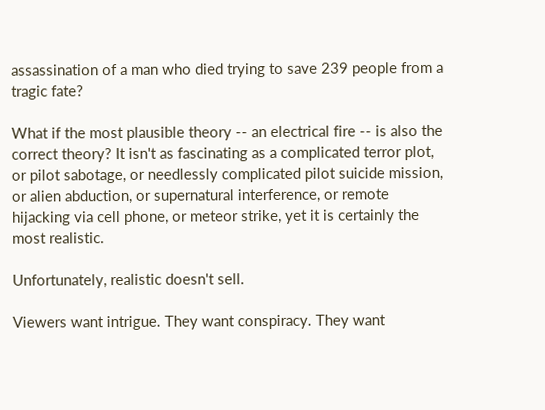assassination of a man who died trying to save 239 people from a tragic fate?

What if the most plausible theory -- an electrical fire -- is also the correct theory? It isn't as fascinating as a complicated terror plot, or pilot sabotage, or needlessly complicated pilot suicide mission, or alien abduction, or supernatural interference, or remote hijacking via cell phone, or meteor strike, yet it is certainly the most realistic.

Unfortunately, realistic doesn't sell.

Viewers want intrigue. They want conspiracy. They want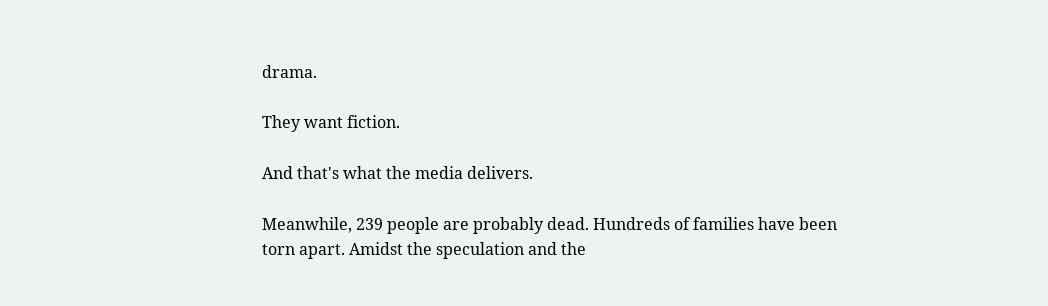drama.

They want fiction.

And that's what the media delivers.

Meanwhile, 239 people are probably dead. Hundreds of families have been torn apart. Amidst the speculation and the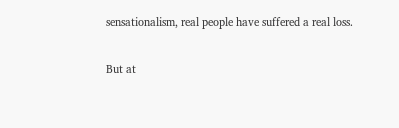sensationalism, real people have suffered a real loss.

But at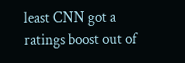least CNN got a ratings boost out of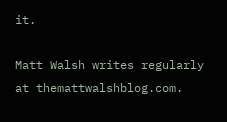it.

Matt Walsh writes regularly at themattwalshblog.com.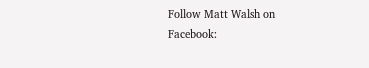Follow Matt Walsh on Facebook: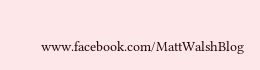www.facebook.com/MattWalshBlog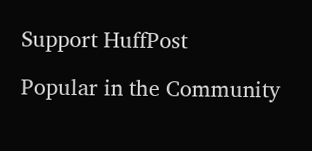Support HuffPost

Popular in the Community